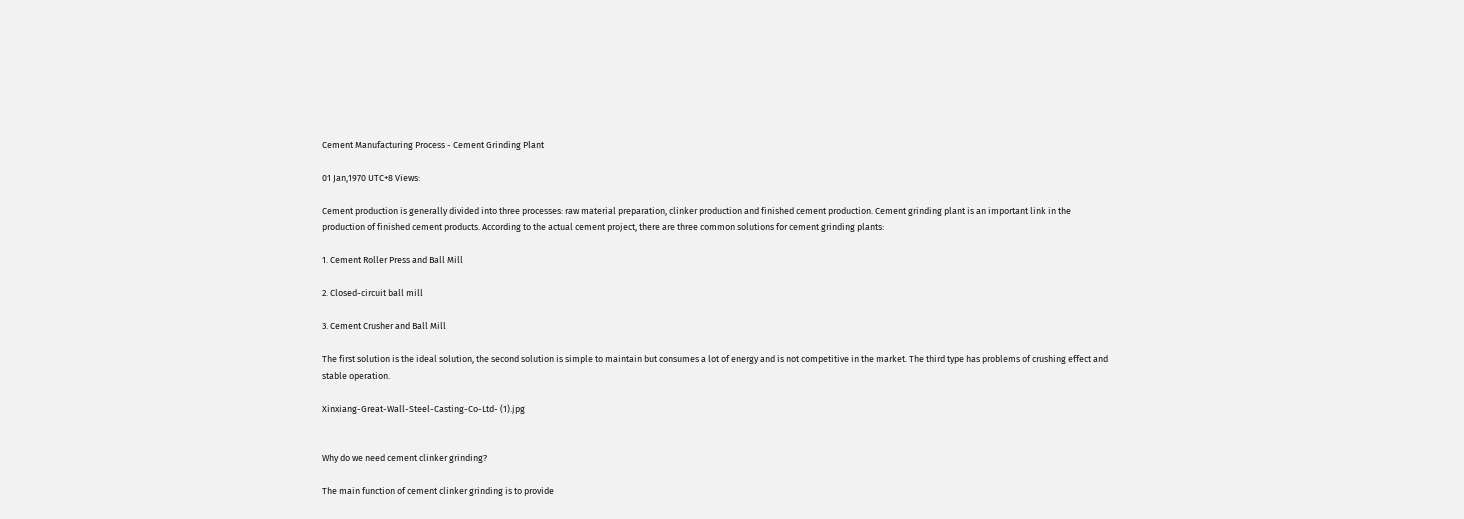Cement Manufacturing Process - Cement Grinding Plant

01 Jan,1970 UTC+8 Views:

Cement production is generally divided into three processes: raw material preparation, clinker production and finished cement production. Cement grinding plant is an important link in the production of finished cement products. According to the actual cement project, there are three common solutions for cement grinding plants:

1. Cement Roller Press and Ball Mill

2. Closed-circuit ball mill

3. Cement Crusher and Ball Mill

The first solution is the ideal solution, the second solution is simple to maintain but consumes a lot of energy and is not competitive in the market. The third type has problems of crushing effect and stable operation.

Xinxiang-Great-Wall-Steel-Casting-Co-Ltd- (1).jpg


Why do we need cement clinker grinding?

The main function of cement clinker grinding is to provide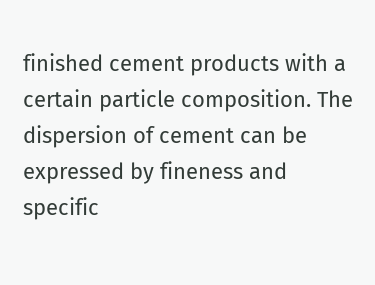finished cement products with a certain particle composition. The dispersion of cement can be expressed by fineness and specific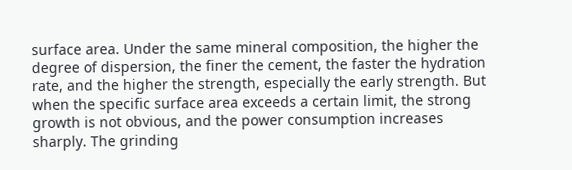surface area. Under the same mineral composition, the higher the degree of dispersion, the finer the cement, the faster the hydration rate, and the higher the strength, especially the early strength. But when the specific surface area exceeds a certain limit, the strong growth is not obvious, and the power consumption increases sharply. The grinding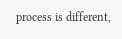process is different,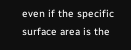even if the specific surface area is the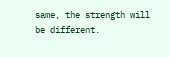same, the strength will be different.